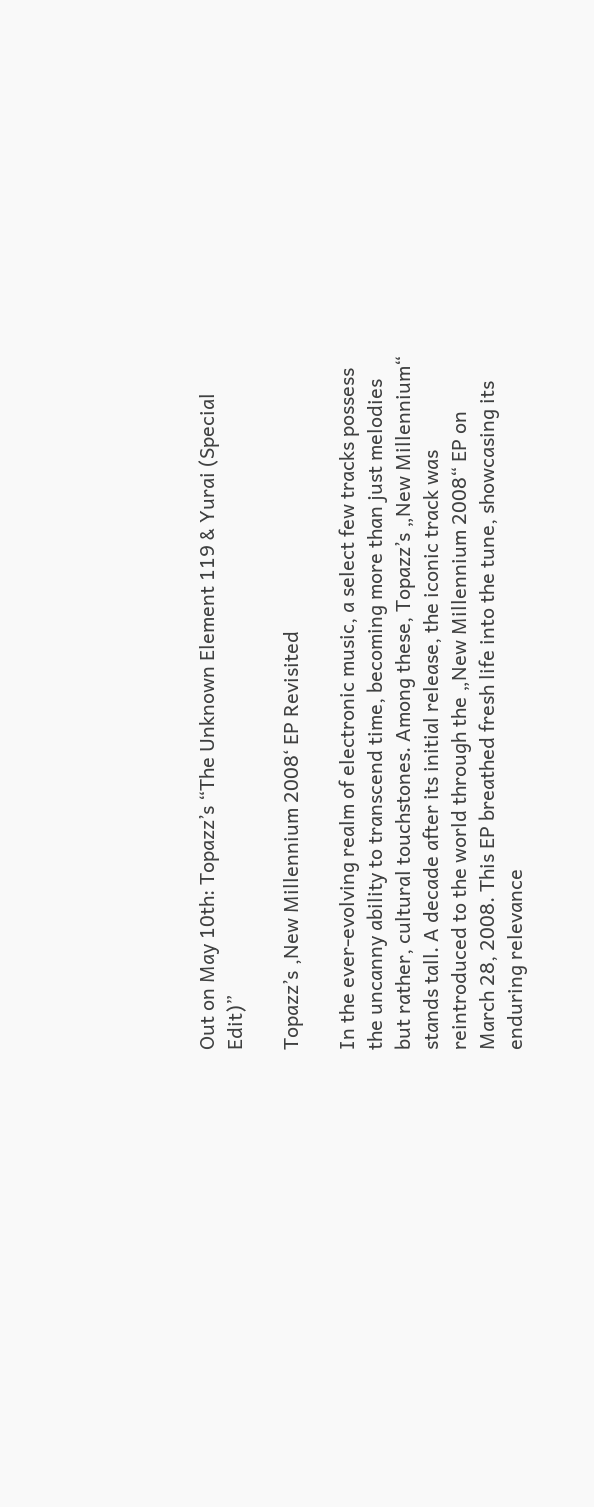Out on May 10th: Topazz’s “The Unknown Element 119 & Yurai (Special Edit)”

Topazz’s ‚New Millennium 2008‘ EP Revisited

In the ever-evolving realm of electronic music, a select few tracks possess the uncanny ability to transcend time, becoming more than just melodies but rather, cultural touchstones. Among these, Topazz’s „New Millennium“ stands tall. A decade after its initial release, the iconic track was reintroduced to the world through the „New Millennium 2008“ EP on March 28, 2008. This EP breathed fresh life into the tune, showcasing its enduring relevance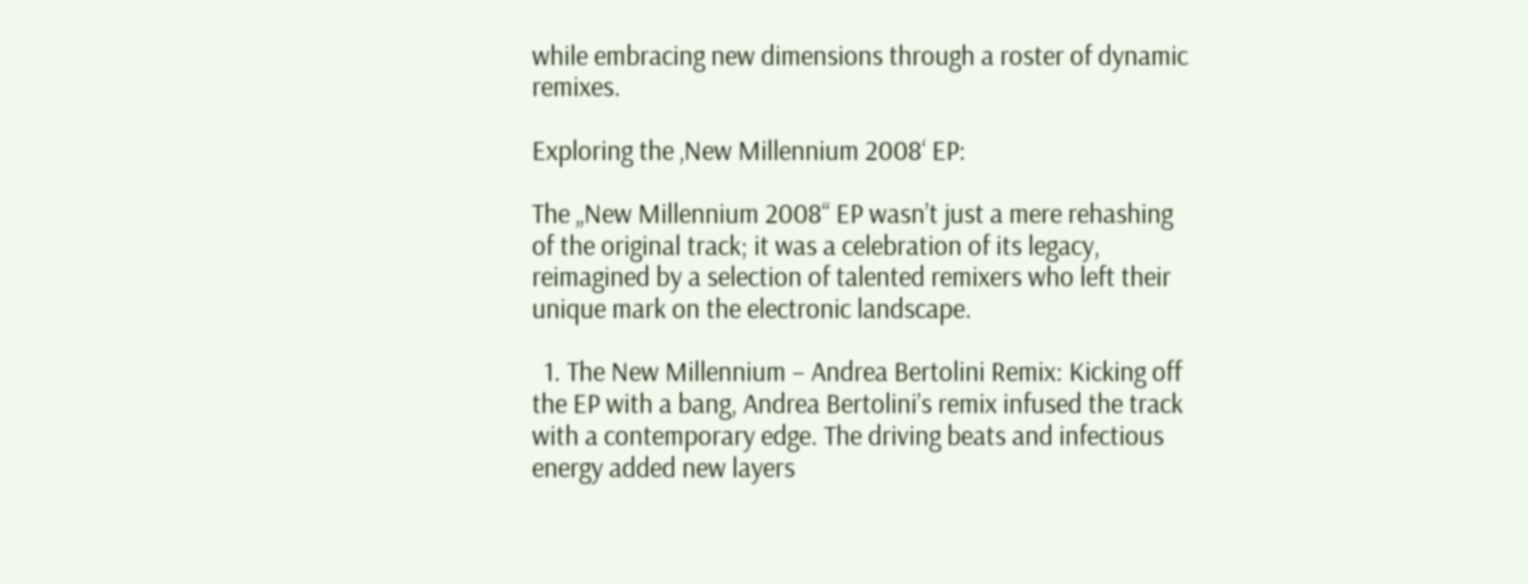while embracing new dimensions through a roster of dynamic remixes.

Exploring the ‚New Millennium 2008‘ EP:

The „New Millennium 2008“ EP wasn’t just a mere rehashing of the original track; it was a celebration of its legacy, reimagined by a selection of talented remixers who left their unique mark on the electronic landscape.

  1. The New Millennium – Andrea Bertolini Remix: Kicking off the EP with a bang, Andrea Bertolini’s remix infused the track with a contemporary edge. The driving beats and infectious energy added new layers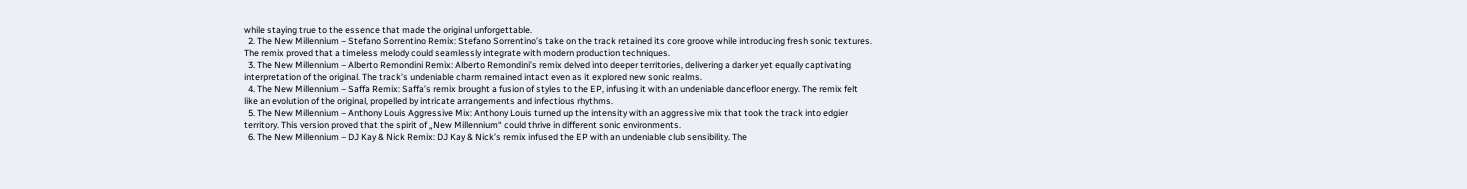while staying true to the essence that made the original unforgettable.
  2. The New Millennium – Stefano Sorrentino Remix: Stefano Sorrentino’s take on the track retained its core groove while introducing fresh sonic textures. The remix proved that a timeless melody could seamlessly integrate with modern production techniques.
  3. The New Millennium – Alberto Remondini Remix: Alberto Remondini’s remix delved into deeper territories, delivering a darker yet equally captivating interpretation of the original. The track’s undeniable charm remained intact even as it explored new sonic realms.
  4. The New Millennium – Saffa Remix: Saffa’s remix brought a fusion of styles to the EP, infusing it with an undeniable dancefloor energy. The remix felt like an evolution of the original, propelled by intricate arrangements and infectious rhythms.
  5. The New Millennium – Anthony Louis Aggressive Mix: Anthony Louis turned up the intensity with an aggressive mix that took the track into edgier territory. This version proved that the spirit of „New Millennium“ could thrive in different sonic environments.
  6. The New Millennium – DJ Kay & Nick Remix: DJ Kay & Nick’s remix infused the EP with an undeniable club sensibility. The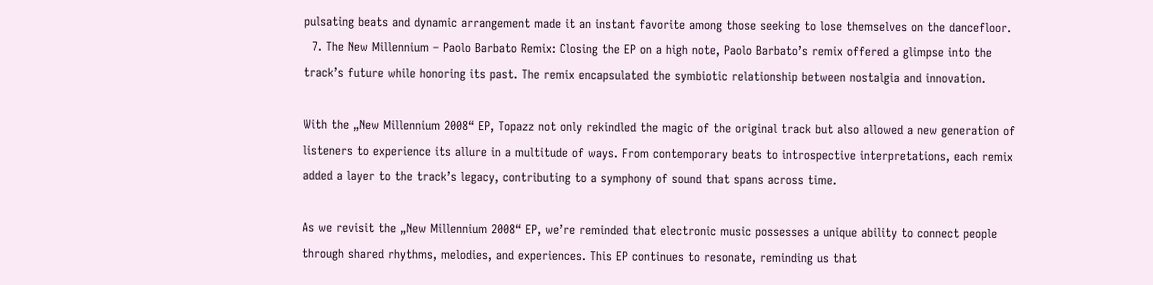pulsating beats and dynamic arrangement made it an instant favorite among those seeking to lose themselves on the dancefloor.
  7. The New Millennium – Paolo Barbato Remix: Closing the EP on a high note, Paolo Barbato’s remix offered a glimpse into the track’s future while honoring its past. The remix encapsulated the symbiotic relationship between nostalgia and innovation.

With the „New Millennium 2008“ EP, Topazz not only rekindled the magic of the original track but also allowed a new generation of listeners to experience its allure in a multitude of ways. From contemporary beats to introspective interpretations, each remix added a layer to the track’s legacy, contributing to a symphony of sound that spans across time.

As we revisit the „New Millennium 2008“ EP, we’re reminded that electronic music possesses a unique ability to connect people through shared rhythms, melodies, and experiences. This EP continues to resonate, reminding us that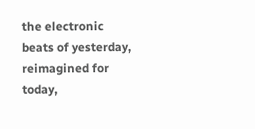the electronic beats of yesterday, reimagined for today,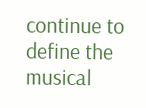continue to define the musical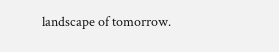landscape of tomorrow.